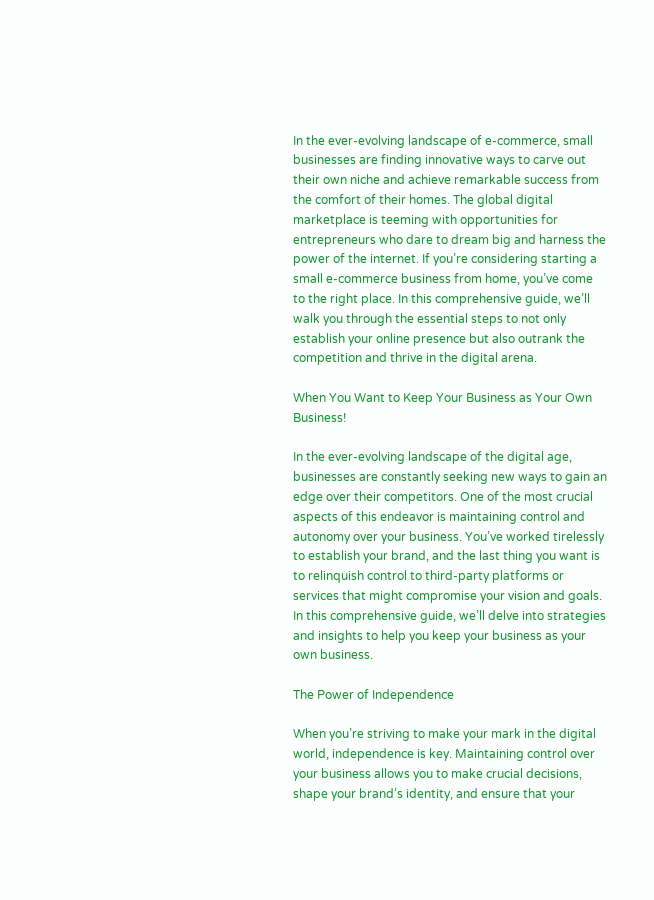In the ever-evolving landscape of e-commerce, small businesses are finding innovative ways to carve out their own niche and achieve remarkable success from the comfort of their homes. The global digital marketplace is teeming with opportunities for entrepreneurs who dare to dream big and harness the power of the internet. If you’re considering starting a small e-commerce business from home, you’ve come to the right place. In this comprehensive guide, we’ll walk you through the essential steps to not only establish your online presence but also outrank the competition and thrive in the digital arena.

When You Want to Keep Your Business as Your Own Business!

In the ever-evolving landscape of the digital age, businesses are constantly seeking new ways to gain an edge over their competitors. One of the most crucial aspects of this endeavor is maintaining control and autonomy over your business. You’ve worked tirelessly to establish your brand, and the last thing you want is to relinquish control to third-party platforms or services that might compromise your vision and goals. In this comprehensive guide, we’ll delve into strategies and insights to help you keep your business as your own business.

The Power of Independence

When you’re striving to make your mark in the digital world, independence is key. Maintaining control over your business allows you to make crucial decisions, shape your brand’s identity, and ensure that your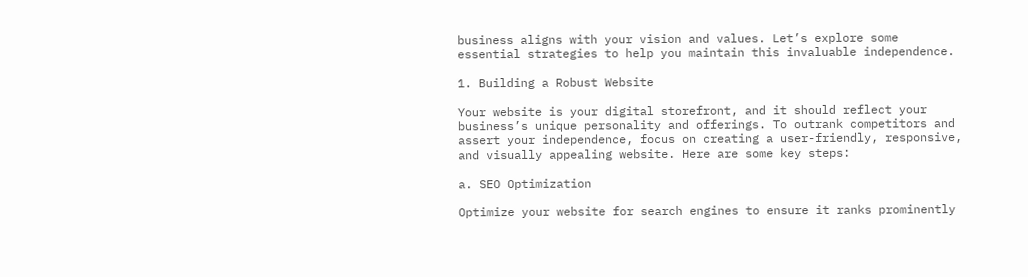business aligns with your vision and values. Let’s explore some essential strategies to help you maintain this invaluable independence.

1. Building a Robust Website

Your website is your digital storefront, and it should reflect your business’s unique personality and offerings. To outrank competitors and assert your independence, focus on creating a user-friendly, responsive, and visually appealing website. Here are some key steps:

a. SEO Optimization

Optimize your website for search engines to ensure it ranks prominently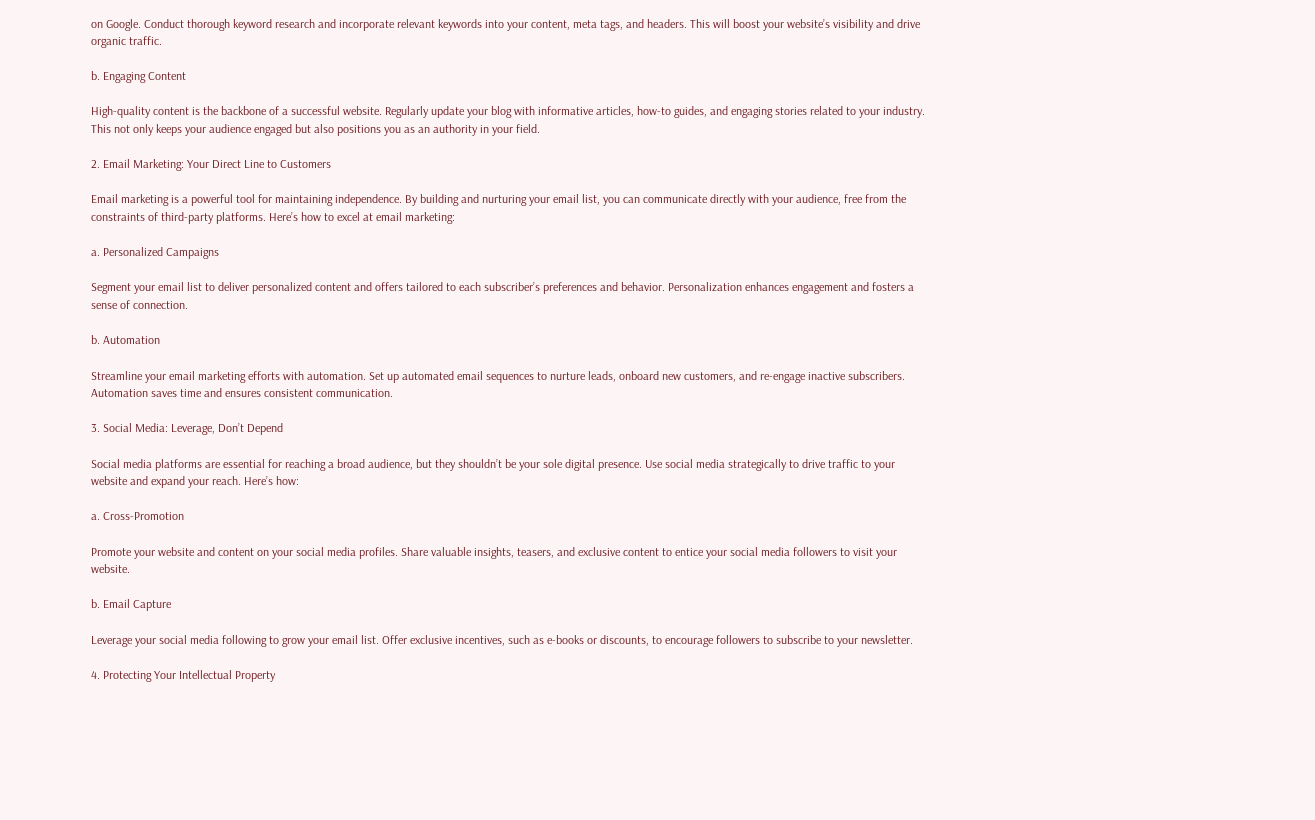on Google. Conduct thorough keyword research and incorporate relevant keywords into your content, meta tags, and headers. This will boost your website’s visibility and drive organic traffic.

b. Engaging Content

High-quality content is the backbone of a successful website. Regularly update your blog with informative articles, how-to guides, and engaging stories related to your industry. This not only keeps your audience engaged but also positions you as an authority in your field.

2. Email Marketing: Your Direct Line to Customers

Email marketing is a powerful tool for maintaining independence. By building and nurturing your email list, you can communicate directly with your audience, free from the constraints of third-party platforms. Here’s how to excel at email marketing:

a. Personalized Campaigns

Segment your email list to deliver personalized content and offers tailored to each subscriber’s preferences and behavior. Personalization enhances engagement and fosters a sense of connection.

b. Automation

Streamline your email marketing efforts with automation. Set up automated email sequences to nurture leads, onboard new customers, and re-engage inactive subscribers. Automation saves time and ensures consistent communication.

3. Social Media: Leverage, Don’t Depend

Social media platforms are essential for reaching a broad audience, but they shouldn’t be your sole digital presence. Use social media strategically to drive traffic to your website and expand your reach. Here’s how:

a. Cross-Promotion

Promote your website and content on your social media profiles. Share valuable insights, teasers, and exclusive content to entice your social media followers to visit your website.

b. Email Capture

Leverage your social media following to grow your email list. Offer exclusive incentives, such as e-books or discounts, to encourage followers to subscribe to your newsletter.

4. Protecting Your Intellectual Property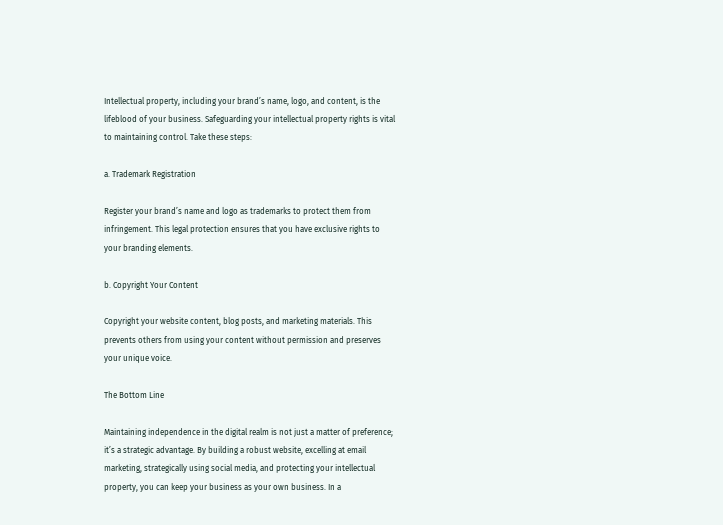Intellectual property, including your brand’s name, logo, and content, is the lifeblood of your business. Safeguarding your intellectual property rights is vital to maintaining control. Take these steps:

a. Trademark Registration

Register your brand’s name and logo as trademarks to protect them from infringement. This legal protection ensures that you have exclusive rights to your branding elements.

b. Copyright Your Content

Copyright your website content, blog posts, and marketing materials. This prevents others from using your content without permission and preserves your unique voice.

The Bottom Line

Maintaining independence in the digital realm is not just a matter of preference; it’s a strategic advantage. By building a robust website, excelling at email marketing, strategically using social media, and protecting your intellectual property, you can keep your business as your own business. In a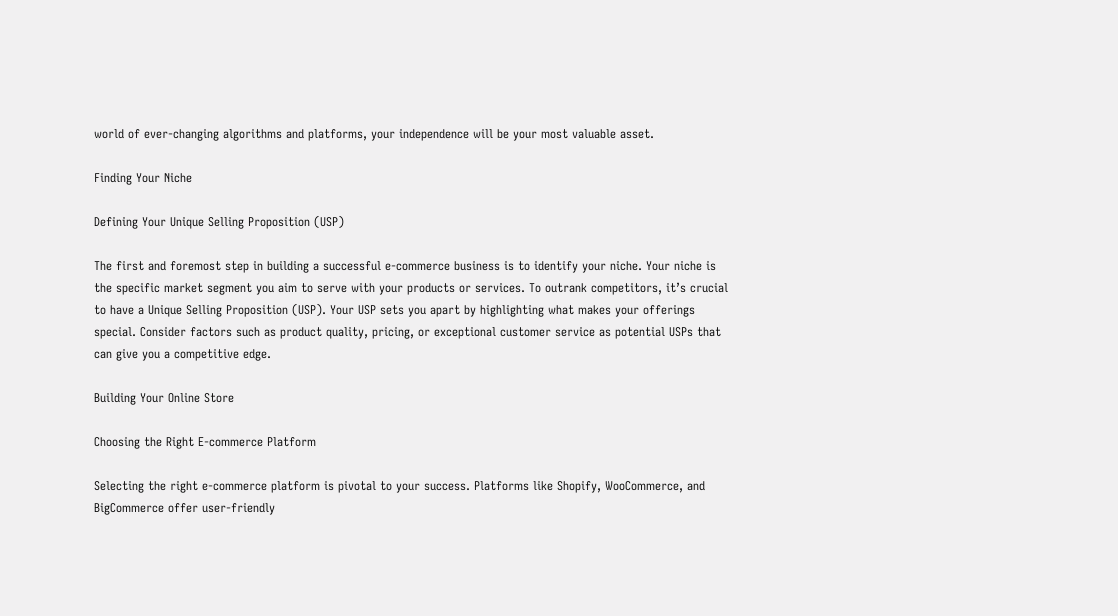world of ever-changing algorithms and platforms, your independence will be your most valuable asset.

Finding Your Niche

Defining Your Unique Selling Proposition (USP)

The first and foremost step in building a successful e-commerce business is to identify your niche. Your niche is the specific market segment you aim to serve with your products or services. To outrank competitors, it’s crucial to have a Unique Selling Proposition (USP). Your USP sets you apart by highlighting what makes your offerings special. Consider factors such as product quality, pricing, or exceptional customer service as potential USPs that can give you a competitive edge.

Building Your Online Store

Choosing the Right E-commerce Platform

Selecting the right e-commerce platform is pivotal to your success. Platforms like Shopify, WooCommerce, and BigCommerce offer user-friendly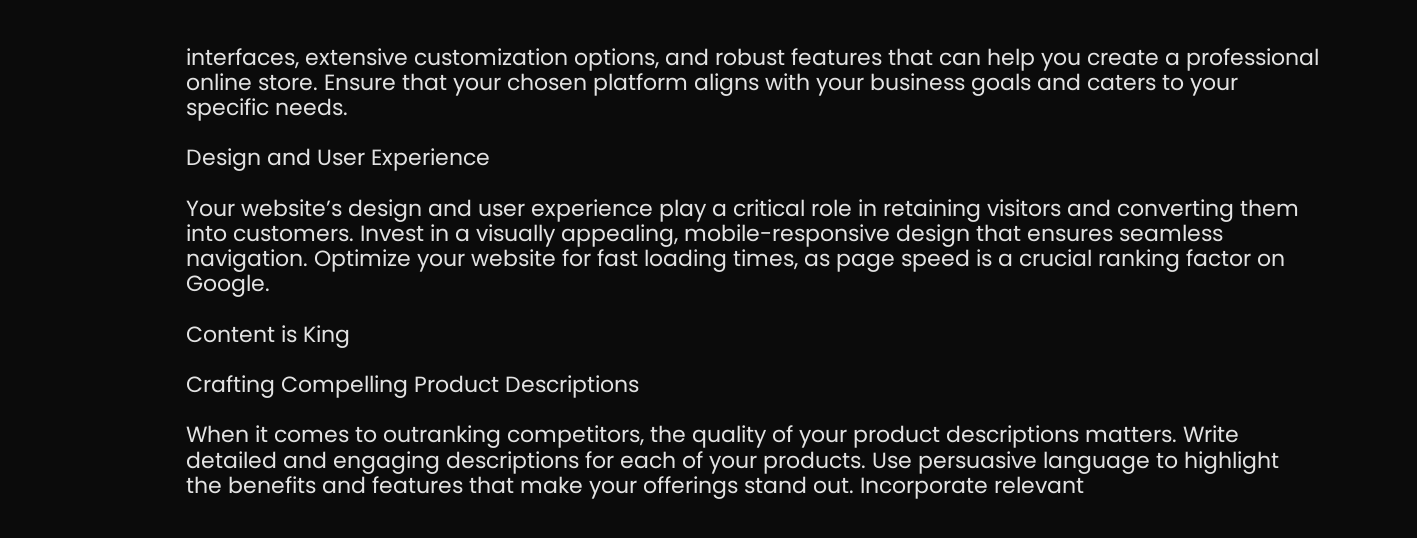interfaces, extensive customization options, and robust features that can help you create a professional online store. Ensure that your chosen platform aligns with your business goals and caters to your specific needs.

Design and User Experience

Your website’s design and user experience play a critical role in retaining visitors and converting them into customers. Invest in a visually appealing, mobile-responsive design that ensures seamless navigation. Optimize your website for fast loading times, as page speed is a crucial ranking factor on Google.

Content is King

Crafting Compelling Product Descriptions

When it comes to outranking competitors, the quality of your product descriptions matters. Write detailed and engaging descriptions for each of your products. Use persuasive language to highlight the benefits and features that make your offerings stand out. Incorporate relevant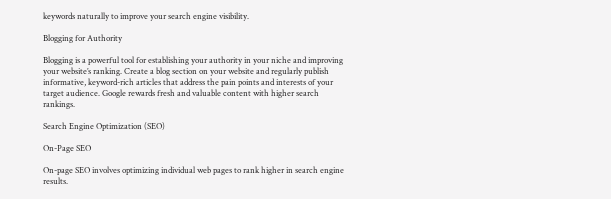keywords naturally to improve your search engine visibility.

Blogging for Authority

Blogging is a powerful tool for establishing your authority in your niche and improving your website’s ranking. Create a blog section on your website and regularly publish informative, keyword-rich articles that address the pain points and interests of your target audience. Google rewards fresh and valuable content with higher search rankings.

Search Engine Optimization (SEO)

On-Page SEO

On-page SEO involves optimizing individual web pages to rank higher in search engine results.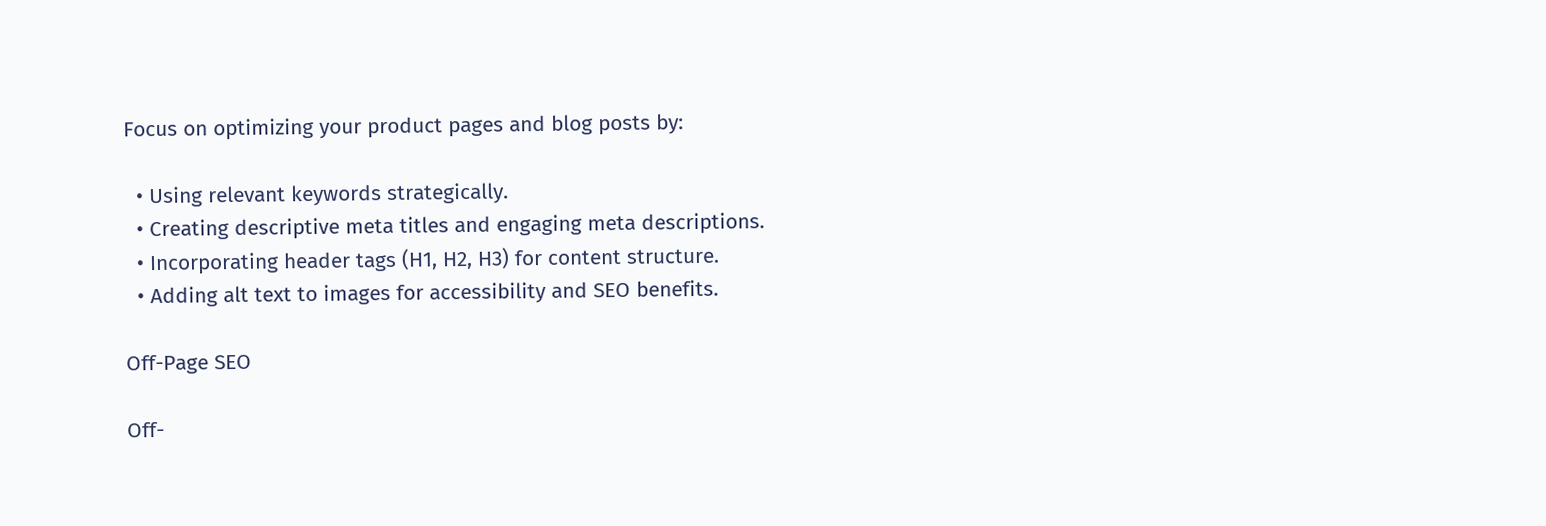Focus on optimizing your product pages and blog posts by:

  • Using relevant keywords strategically.
  • Creating descriptive meta titles and engaging meta descriptions.
  • Incorporating header tags (H1, H2, H3) for content structure.
  • Adding alt text to images for accessibility and SEO benefits.

Off-Page SEO

Off-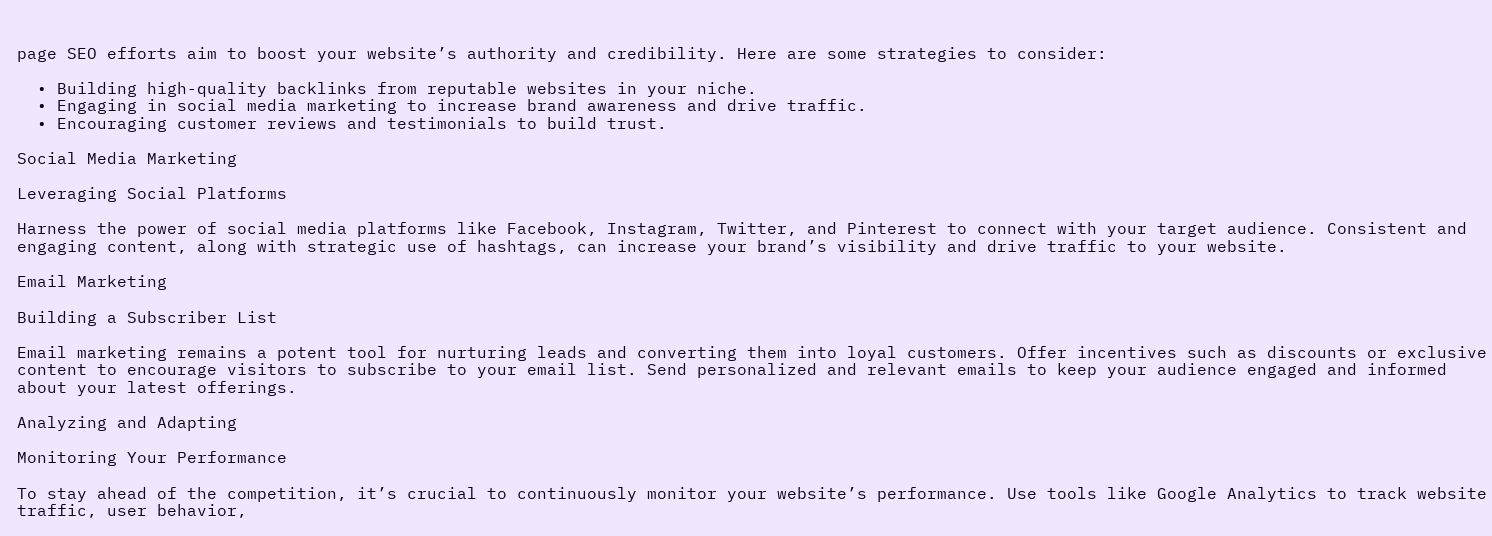page SEO efforts aim to boost your website’s authority and credibility. Here are some strategies to consider:

  • Building high-quality backlinks from reputable websites in your niche.
  • Engaging in social media marketing to increase brand awareness and drive traffic.
  • Encouraging customer reviews and testimonials to build trust.

Social Media Marketing

Leveraging Social Platforms

Harness the power of social media platforms like Facebook, Instagram, Twitter, and Pinterest to connect with your target audience. Consistent and engaging content, along with strategic use of hashtags, can increase your brand’s visibility and drive traffic to your website.

Email Marketing

Building a Subscriber List

Email marketing remains a potent tool for nurturing leads and converting them into loyal customers. Offer incentives such as discounts or exclusive content to encourage visitors to subscribe to your email list. Send personalized and relevant emails to keep your audience engaged and informed about your latest offerings.

Analyzing and Adapting

Monitoring Your Performance

To stay ahead of the competition, it’s crucial to continuously monitor your website’s performance. Use tools like Google Analytics to track website traffic, user behavior,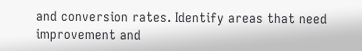and conversion rates. Identify areas that need improvement and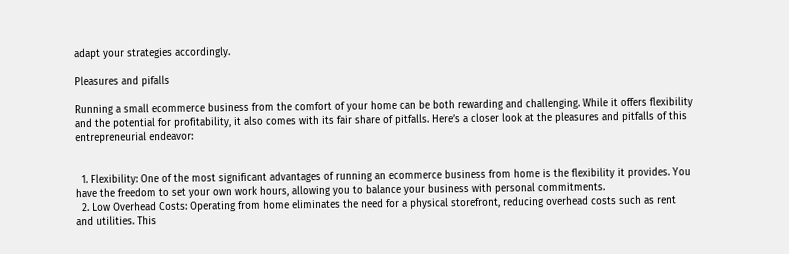adapt your strategies accordingly.

Pleasures and pifalls

Running a small ecommerce business from the comfort of your home can be both rewarding and challenging. While it offers flexibility and the potential for profitability, it also comes with its fair share of pitfalls. Here’s a closer look at the pleasures and pitfalls of this entrepreneurial endeavor:


  1. Flexibility: One of the most significant advantages of running an ecommerce business from home is the flexibility it provides. You have the freedom to set your own work hours, allowing you to balance your business with personal commitments.
  2. Low Overhead Costs: Operating from home eliminates the need for a physical storefront, reducing overhead costs such as rent and utilities. This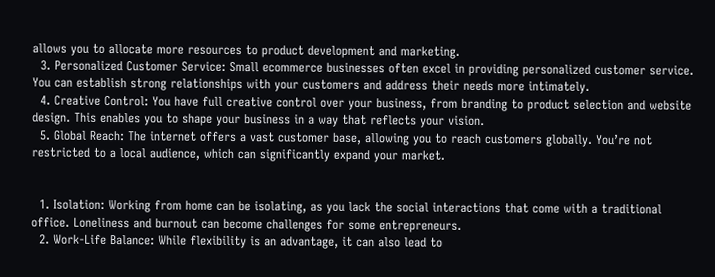allows you to allocate more resources to product development and marketing.
  3. Personalized Customer Service: Small ecommerce businesses often excel in providing personalized customer service. You can establish strong relationships with your customers and address their needs more intimately.
  4. Creative Control: You have full creative control over your business, from branding to product selection and website design. This enables you to shape your business in a way that reflects your vision.
  5. Global Reach: The internet offers a vast customer base, allowing you to reach customers globally. You’re not restricted to a local audience, which can significantly expand your market.


  1. Isolation: Working from home can be isolating, as you lack the social interactions that come with a traditional office. Loneliness and burnout can become challenges for some entrepreneurs.
  2. Work-Life Balance: While flexibility is an advantage, it can also lead to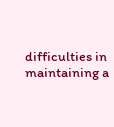difficulties in maintaining a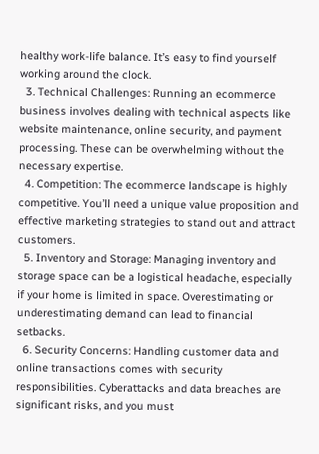healthy work-life balance. It’s easy to find yourself working around the clock.
  3. Technical Challenges: Running an ecommerce business involves dealing with technical aspects like website maintenance, online security, and payment processing. These can be overwhelming without the necessary expertise.
  4. Competition: The ecommerce landscape is highly competitive. You’ll need a unique value proposition and effective marketing strategies to stand out and attract customers.
  5. Inventory and Storage: Managing inventory and storage space can be a logistical headache, especially if your home is limited in space. Overestimating or underestimating demand can lead to financial setbacks.
  6. Security Concerns: Handling customer data and online transactions comes with security responsibilities. Cyberattacks and data breaches are significant risks, and you must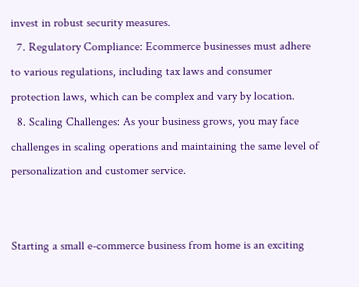invest in robust security measures.
  7. Regulatory Compliance: Ecommerce businesses must adhere to various regulations, including tax laws and consumer protection laws, which can be complex and vary by location.
  8. Scaling Challenges: As your business grows, you may face challenges in scaling operations and maintaining the same level of personalization and customer service.


Starting a small e-commerce business from home is an exciting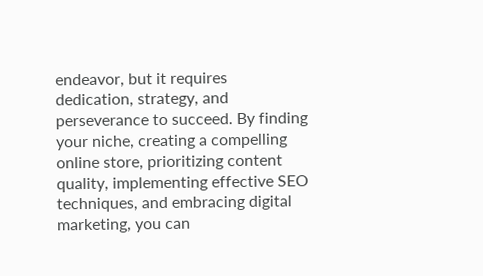endeavor, but it requires dedication, strategy, and perseverance to succeed. By finding your niche, creating a compelling online store, prioritizing content quality, implementing effective SEO techniques, and embracing digital marketing, you can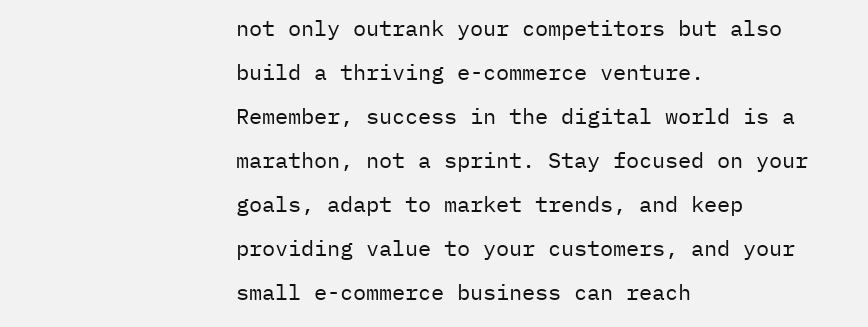not only outrank your competitors but also build a thriving e-commerce venture. Remember, success in the digital world is a marathon, not a sprint. Stay focused on your goals, adapt to market trends, and keep providing value to your customers, and your small e-commerce business can reach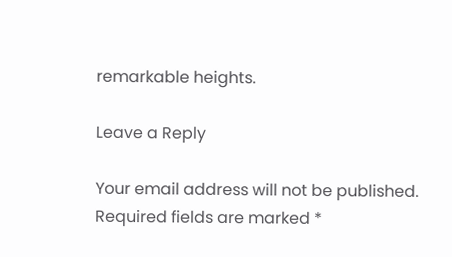remarkable heights.

Leave a Reply

Your email address will not be published. Required fields are marked *